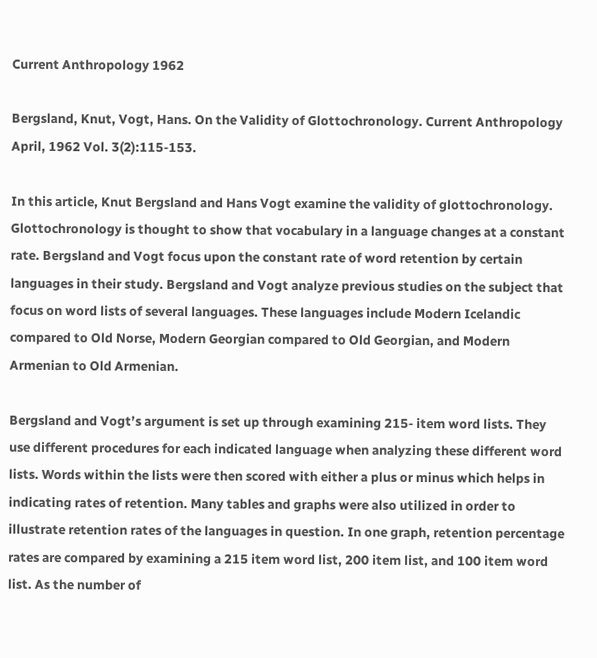Current Anthropology 1962

Bergsland, Knut, Vogt, Hans. On the Validity of Glottochronology. Current Anthropology April, 1962 Vol. 3(2):115-153.

In this article, Knut Bergsland and Hans Vogt examine the validity of glottochronology. Glottochronology is thought to show that vocabulary in a language changes at a constant rate. Bergsland and Vogt focus upon the constant rate of word retention by certain languages in their study. Bergsland and Vogt analyze previous studies on the subject that focus on word lists of several languages. These languages include Modern Icelandic compared to Old Norse, Modern Georgian compared to Old Georgian, and Modern Armenian to Old Armenian.

Bergsland and Vogt’s argument is set up through examining 215- item word lists. They use different procedures for each indicated language when analyzing these different word lists. Words within the lists were then scored with either a plus or minus which helps in indicating rates of retention. Many tables and graphs were also utilized in order to illustrate retention rates of the languages in question. In one graph, retention percentage rates are compared by examining a 215 item word list, 200 item list, and 100 item word list. As the number of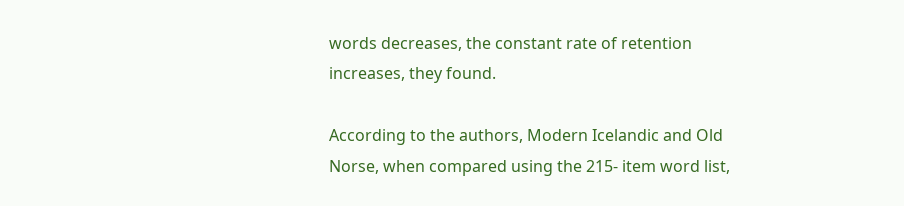words decreases, the constant rate of retention increases, they found.

According to the authors, Modern Icelandic and Old Norse, when compared using the 215- item word list,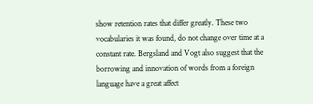show retention rates that differ greatly. These two vocabularies it was found, do not change over time at a constant rate. Bergsland and Vogt also suggest that the borrowing and innovation of words from a foreign language have a great affect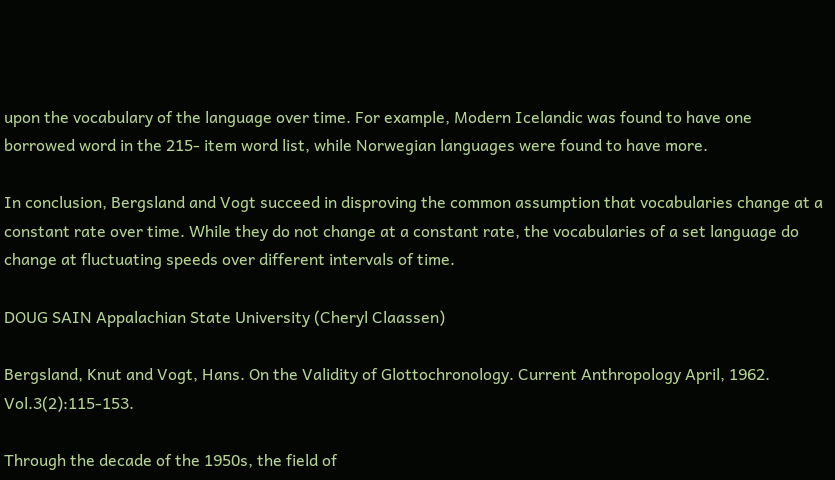upon the vocabulary of the language over time. For example, Modern Icelandic was found to have one borrowed word in the 215- item word list, while Norwegian languages were found to have more.

In conclusion, Bergsland and Vogt succeed in disproving the common assumption that vocabularies change at a constant rate over time. While they do not change at a constant rate, the vocabularies of a set language do change at fluctuating speeds over different intervals of time.

DOUG SAIN Appalachian State University (Cheryl Claassen)

Bergsland, Knut and Vogt, Hans. On the Validity of Glottochronology. Current Anthropology April, 1962. Vol.3(2):115-153.

Through the decade of the 1950s, the field of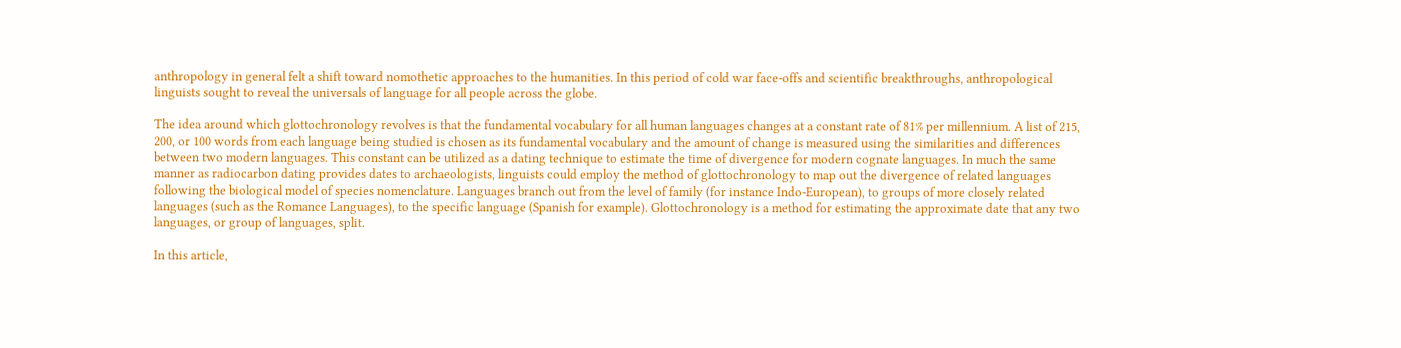anthropology in general felt a shift toward nomothetic approaches to the humanities. In this period of cold war face-offs and scientific breakthroughs, anthropological linguists sought to reveal the universals of language for all people across the globe.

The idea around which glottochronology revolves is that the fundamental vocabulary for all human languages changes at a constant rate of 81% per millennium. A list of 215, 200, or 100 words from each language being studied is chosen as its fundamental vocabulary and the amount of change is measured using the similarities and differences between two modern languages. This constant can be utilized as a dating technique to estimate the time of divergence for modern cognate languages. In much the same manner as radiocarbon dating provides dates to archaeologists, linguists could employ the method of glottochronology to map out the divergence of related languages following the biological model of species nomenclature. Languages branch out from the level of family (for instance Indo-European), to groups of more closely related languages (such as the Romance Languages), to the specific language (Spanish for example). Glottochronology is a method for estimating the approximate date that any two languages, or group of languages, split.

In this article,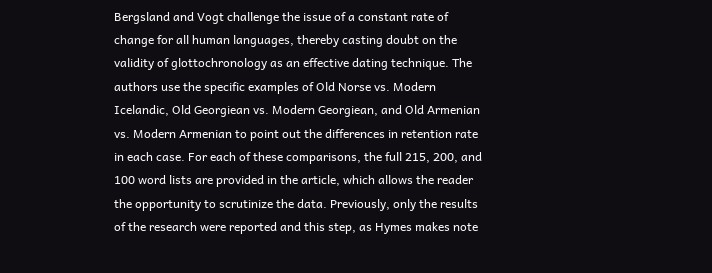Bergsland and Vogt challenge the issue of a constant rate of change for all human languages, thereby casting doubt on the validity of glottochronology as an effective dating technique. The authors use the specific examples of Old Norse vs. Modern Icelandic, Old Georgiean vs. Modern Georgiean, and Old Armenian vs. Modern Armenian to point out the differences in retention rate in each case. For each of these comparisons, the full 215, 200, and 100 word lists are provided in the article, which allows the reader the opportunity to scrutinize the data. Previously, only the results of the research were reported and this step, as Hymes makes note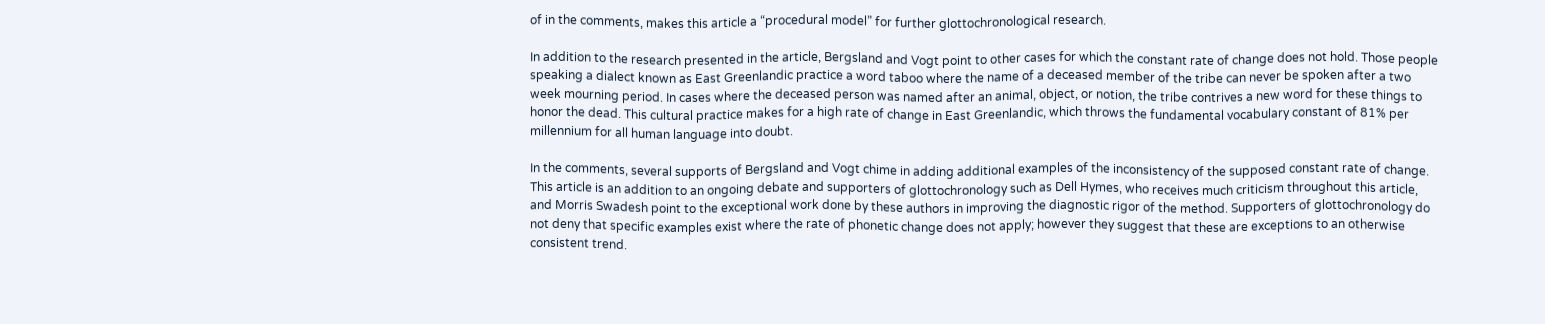of in the comments, makes this article a “procedural model” for further glottochronological research.

In addition to the research presented in the article, Bergsland and Vogt point to other cases for which the constant rate of change does not hold. Those people speaking a dialect known as East Greenlandic practice a word taboo where the name of a deceased member of the tribe can never be spoken after a two week mourning period. In cases where the deceased person was named after an animal, object, or notion, the tribe contrives a new word for these things to honor the dead. This cultural practice makes for a high rate of change in East Greenlandic, which throws the fundamental vocabulary constant of 81% per millennium for all human language into doubt.

In the comments, several supports of Bergsland and Vogt chime in adding additional examples of the inconsistency of the supposed constant rate of change. This article is an addition to an ongoing debate and supporters of glottochronology such as Dell Hymes, who receives much criticism throughout this article, and Morris Swadesh point to the exceptional work done by these authors in improving the diagnostic rigor of the method. Supporters of glottochronology do not deny that specific examples exist where the rate of phonetic change does not apply; however they suggest that these are exceptions to an otherwise consistent trend.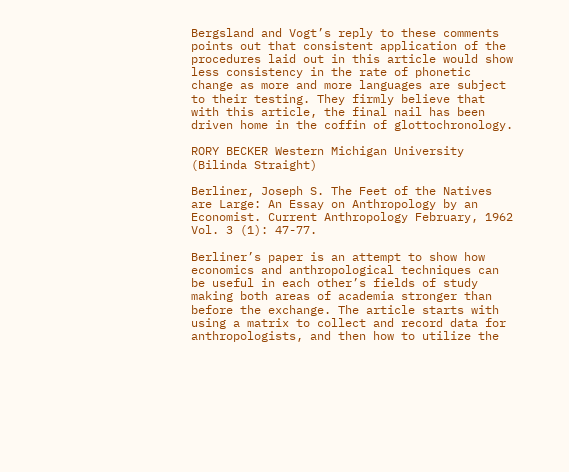Bergsland and Vogt’s reply to these comments points out that consistent application of the procedures laid out in this article would show less consistency in the rate of phonetic change as more and more languages are subject to their testing. They firmly believe that with this article, the final nail has been driven home in the coffin of glottochronology.

RORY BECKER Western Michigan University (Bilinda Straight)

Berliner, Joseph S. The Feet of the Natives are Large: An Essay on Anthropology by an Economist. Current Anthropology February, 1962 Vol. 3 (1): 47-77.

Berliner’s paper is an attempt to show how economics and anthropological techniques can be useful in each other’s fields of study making both areas of academia stronger than before the exchange. The article starts with using a matrix to collect and record data for anthropologists, and then how to utilize the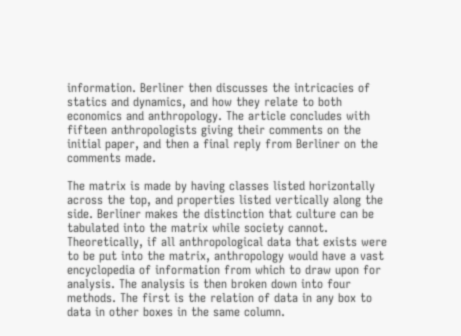information. Berliner then discusses the intricacies of statics and dynamics, and how they relate to both economics and anthropology. The article concludes with fifteen anthropologists giving their comments on the initial paper, and then a final reply from Berliner on the comments made.

The matrix is made by having classes listed horizontally across the top, and properties listed vertically along the side. Berliner makes the distinction that culture can be tabulated into the matrix while society cannot. Theoretically, if all anthropological data that exists were to be put into the matrix, anthropology would have a vast encyclopedia of information from which to draw upon for analysis. The analysis is then broken down into four methods. The first is the relation of data in any box to data in other boxes in the same column.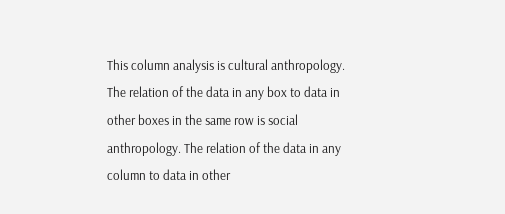This column analysis is cultural anthropology. The relation of the data in any box to data in other boxes in the same row is social anthropology. The relation of the data in any column to data in other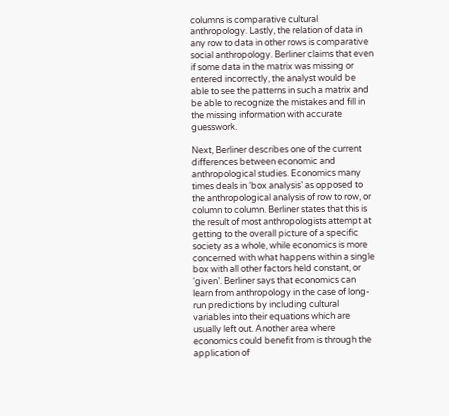columns is comparative cultural anthropology. Lastly, the relation of data in any row to data in other rows is comparative social anthropology. Berliner claims that even if some data in the matrix was missing or entered incorrectly, the analyst would be able to see the patterns in such a matrix and be able to recognize the mistakes and fill in the missing information with accurate guesswork.

Next, Berliner describes one of the current differences between economic and anthropological studies. Economics many times deals in ‘box analysis’ as opposed to the anthropological analysis of row to row, or column to column. Berliner states that this is the result of most anthropologists attempt at getting to the overall picture of a specific society as a whole, while economics is more concerned with what happens within a single box with all other factors held constant, or ‘given’. Berliner says that economics can learn from anthropology in the case of long-run predictions by including cultural variables into their equations which are usually left out. Another area where economics could benefit from is through the application of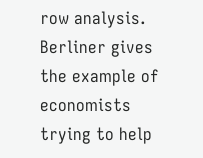row analysis. Berliner gives the example of economists trying to help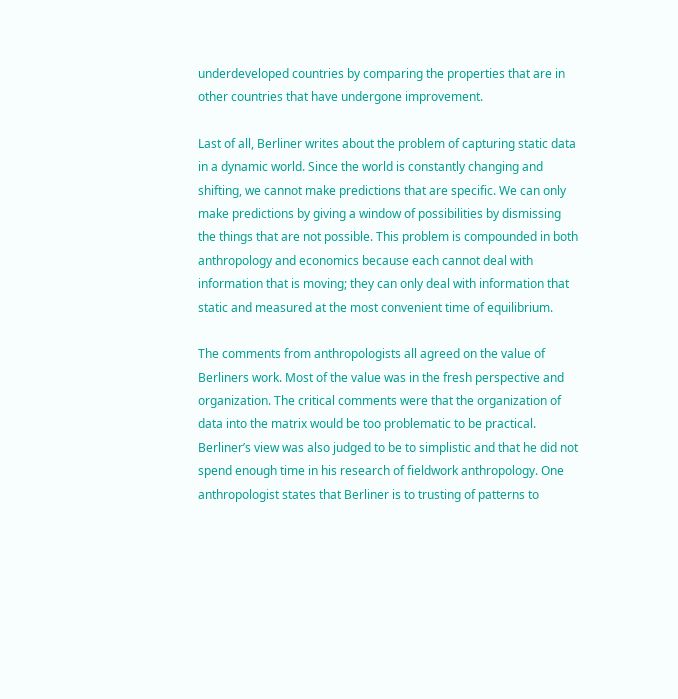underdeveloped countries by comparing the properties that are in other countries that have undergone improvement.

Last of all, Berliner writes about the problem of capturing static data in a dynamic world. Since the world is constantly changing and shifting, we cannot make predictions that are specific. We can only make predictions by giving a window of possibilities by dismissing the things that are not possible. This problem is compounded in both anthropology and economics because each cannot deal with information that is moving; they can only deal with information that static and measured at the most convenient time of equilibrium.

The comments from anthropologists all agreed on the value of Berliners work. Most of the value was in the fresh perspective and organization. The critical comments were that the organization of data into the matrix would be too problematic to be practical. Berliner’s view was also judged to be to simplistic and that he did not spend enough time in his research of fieldwork anthropology. One anthropologist states that Berliner is to trusting of patterns to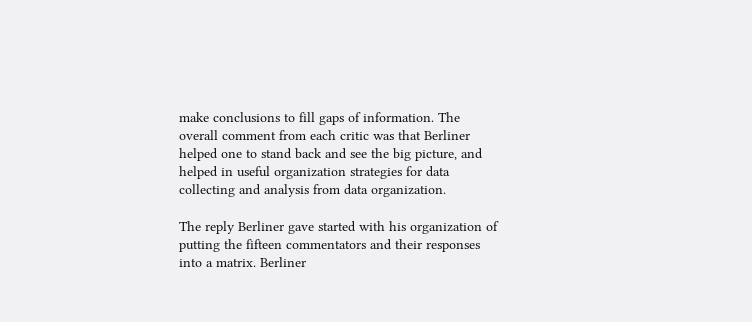make conclusions to fill gaps of information. The overall comment from each critic was that Berliner helped one to stand back and see the big picture, and helped in useful organization strategies for data collecting and analysis from data organization.

The reply Berliner gave started with his organization of putting the fifteen commentators and their responses into a matrix. Berliner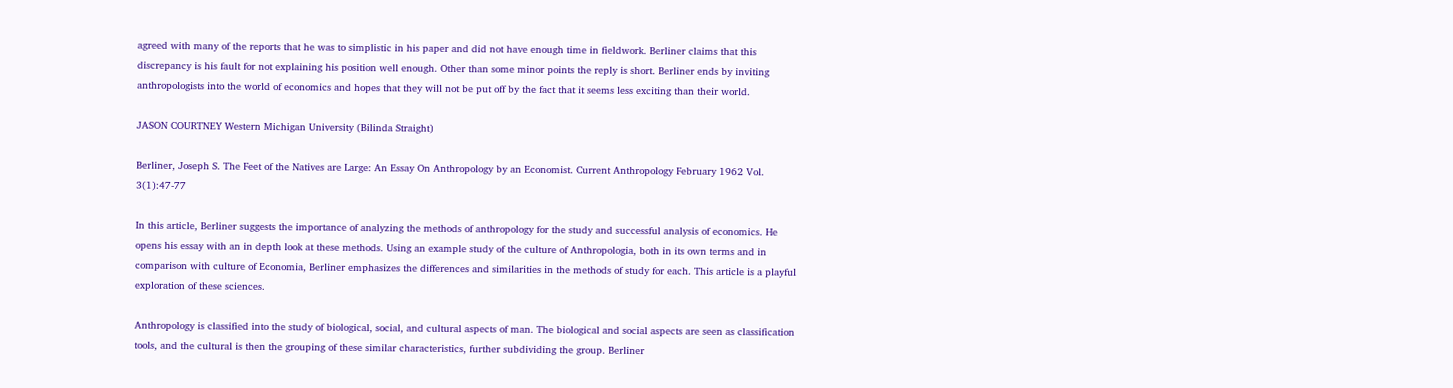agreed with many of the reports that he was to simplistic in his paper and did not have enough time in fieldwork. Berliner claims that this discrepancy is his fault for not explaining his position well enough. Other than some minor points the reply is short. Berliner ends by inviting anthropologists into the world of economics and hopes that they will not be put off by the fact that it seems less exciting than their world.

JASON COURTNEY Western Michigan University (Bilinda Straight)

Berliner, Joseph S. The Feet of the Natives are Large: An Essay On Anthropology by an Economist. Current Anthropology February 1962 Vol. 3(1):47-77

In this article, Berliner suggests the importance of analyzing the methods of anthropology for the study and successful analysis of economics. He opens his essay with an in depth look at these methods. Using an example study of the culture of Anthropologia, both in its own terms and in comparison with culture of Economia, Berliner emphasizes the differences and similarities in the methods of study for each. This article is a playful exploration of these sciences.

Anthropology is classified into the study of biological, social, and cultural aspects of man. The biological and social aspects are seen as classification tools, and the cultural is then the grouping of these similar characteristics, further subdividing the group. Berliner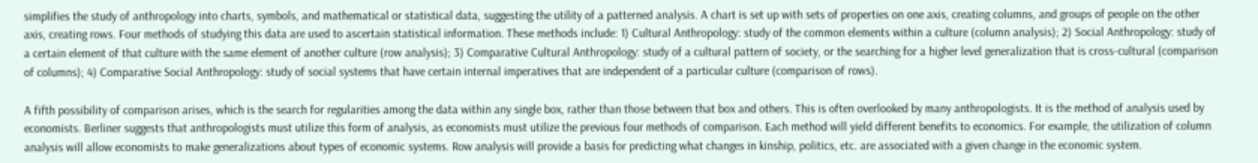simplifies the study of anthropology into charts, symbols, and mathematical or statistical data, suggesting the utility of a patterned analysis. A chart is set up with sets of properties on one axis, creating columns, and groups of people on the other axis, creating rows. Four methods of studying this data are used to ascertain statistical information. These methods include: 1) Cultural Anthropology: study of the common elements within a culture (column analysis); 2) Social Anthropology: study of a certain element of that culture with the same element of another culture (row analysis); 3) Comparative Cultural Anthropology: study of a cultural pattern of society, or the searching for a higher level generalization that is cross-cultural (comparison of columns); 4) Comparative Social Anthropology: study of social systems that have certain internal imperatives that are independent of a particular culture (comparison of rows).

A fifth possibility of comparison arises, which is the search for regularities among the data within any single box, rather than those between that box and others. This is often overlooked by many anthropologists. It is the method of analysis used by economists. Berliner suggests that anthropologists must utilize this form of analysis, as economists must utilize the previous four methods of comparison. Each method will yield different benefits to economics. For example, the utilization of column analysis will allow economists to make generalizations about types of economic systems. Row analysis will provide a basis for predicting what changes in kinship, politics, etc. are associated with a given change in the economic system.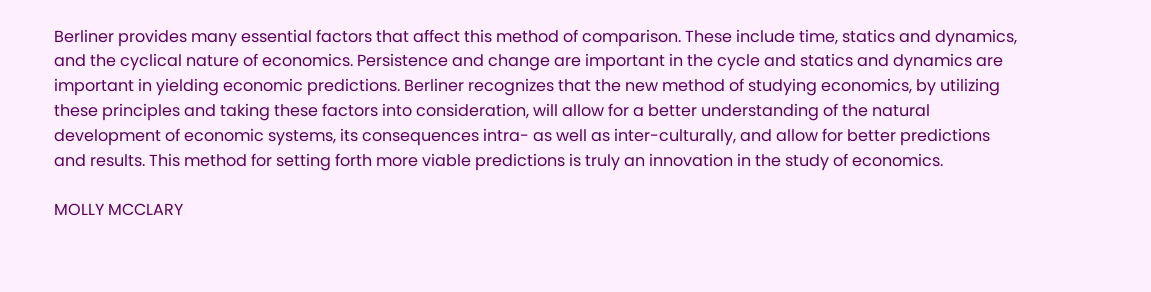Berliner provides many essential factors that affect this method of comparison. These include time, statics and dynamics, and the cyclical nature of economics. Persistence and change are important in the cycle and statics and dynamics are important in yielding economic predictions. Berliner recognizes that the new method of studying economics, by utilizing these principles and taking these factors into consideration, will allow for a better understanding of the natural development of economic systems, its consequences intra- as well as inter-culturally, and allow for better predictions and results. This method for setting forth more viable predictions is truly an innovation in the study of economics.

MOLLY MCCLARY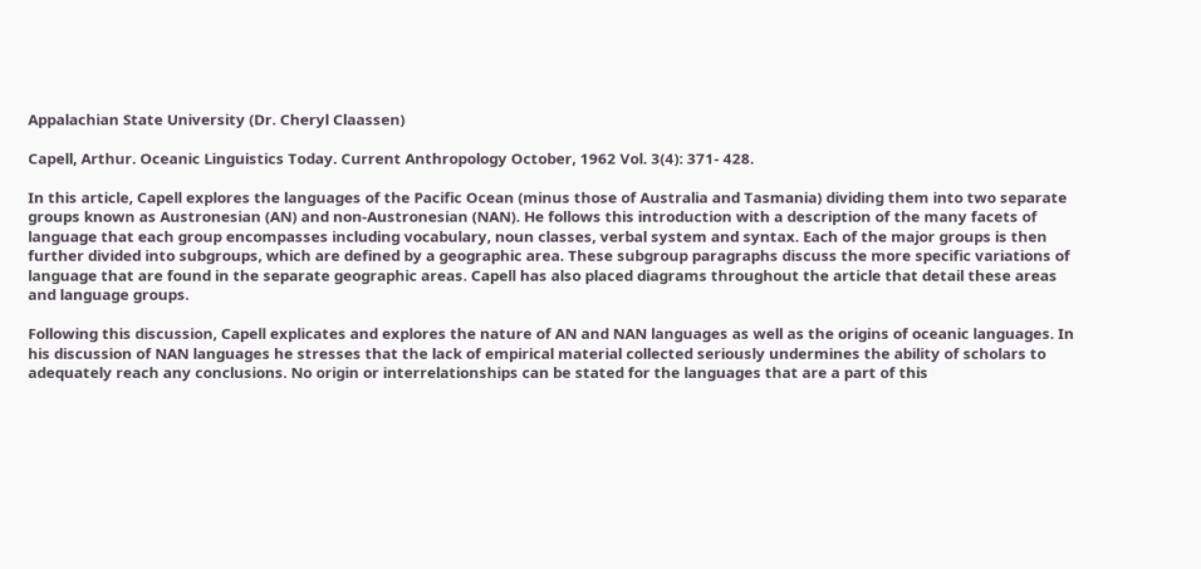Appalachian State University (Dr. Cheryl Claassen)

Capell, Arthur. Oceanic Linguistics Today. Current Anthropology October, 1962 Vol. 3(4): 371- 428.

In this article, Capell explores the languages of the Pacific Ocean (minus those of Australia and Tasmania) dividing them into two separate groups known as Austronesian (AN) and non-Austronesian (NAN). He follows this introduction with a description of the many facets of language that each group encompasses including vocabulary, noun classes, verbal system and syntax. Each of the major groups is then further divided into subgroups, which are defined by a geographic area. These subgroup paragraphs discuss the more specific variations of language that are found in the separate geographic areas. Capell has also placed diagrams throughout the article that detail these areas and language groups.

Following this discussion, Capell explicates and explores the nature of AN and NAN languages as well as the origins of oceanic languages. In his discussion of NAN languages he stresses that the lack of empirical material collected seriously undermines the ability of scholars to adequately reach any conclusions. No origin or interrelationships can be stated for the languages that are a part of this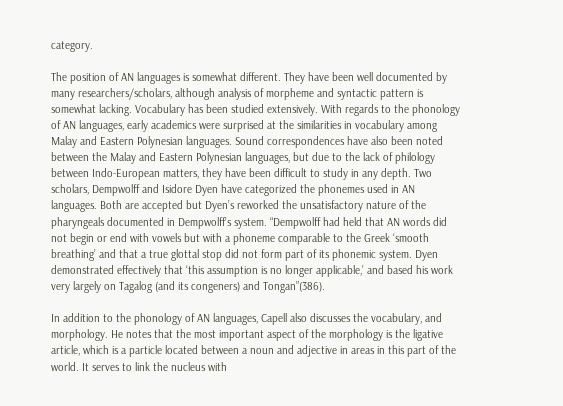category.

The position of AN languages is somewhat different. They have been well documented by many researchers/scholars, although analysis of morpheme and syntactic pattern is somewhat lacking. Vocabulary has been studied extensively. With regards to the phonology of AN languages, early academics were surprised at the similarities in vocabulary among Malay and Eastern Polynesian languages. Sound correspondences have also been noted between the Malay and Eastern Polynesian languages, but due to the lack of philology between Indo-European matters, they have been difficult to study in any depth. Two scholars, Dempwolff and Isidore Dyen have categorized the phonemes used in AN languages. Both are accepted but Dyen’s reworked the unsatisfactory nature of the pharyngeals documented in Dempwolff’s system. “Dempwolff had held that AN words did not begin or end with vowels but with a phoneme comparable to the Greek ‘smooth breathing’ and that a true glottal stop did not form part of its phonemic system. Dyen demonstrated effectively that ‘this assumption is no longer applicable,’ and based his work very largely on Tagalog (and its congeners) and Tongan”(386).

In addition to the phonology of AN languages, Capell also discusses the vocabulary, and morphology. He notes that the most important aspect of the morphology is the ligative article, which is a particle located between a noun and adjective in areas in this part of the world. It serves to link the nucleus with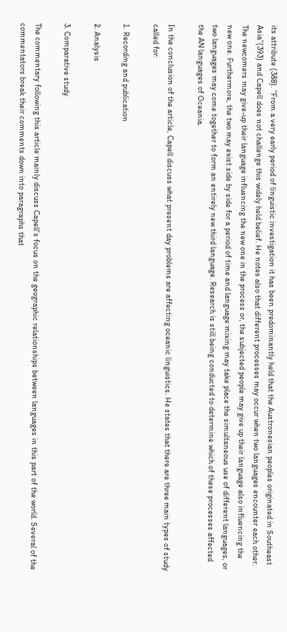its attribute (388). “From a very early period of linguistic investigation it has been predominantly held that the Austronesian peoples originated in Southeast Asia”(393) and Capell does not challenge this widely held belief. He notes also that different processes may occur when two languages encounter each other. The newcomers may give-up their language influencing the new one in the process or, the subjected people may give up their language also influencing the new one. Furthermore, the two may exist side by side for a period of time and language mixing may take place the simultaneous use of different languages, or two languages may come together to form an entirely new third language. Research is still being conducted to determine which of these processes affected the AN languages of Oceania.

In the conclusion of the article, Capell discuss what present day problems are affecting oceanic linguistics. He states that there are three main types of study called for:

1. Recording and publication

2. Analysis

3. Comparative study

The commentary following this article mainly discuss Capell’s focus on the geographic relationships between languages in this part of the world. Several of the commentators break their comments down into paragraphs that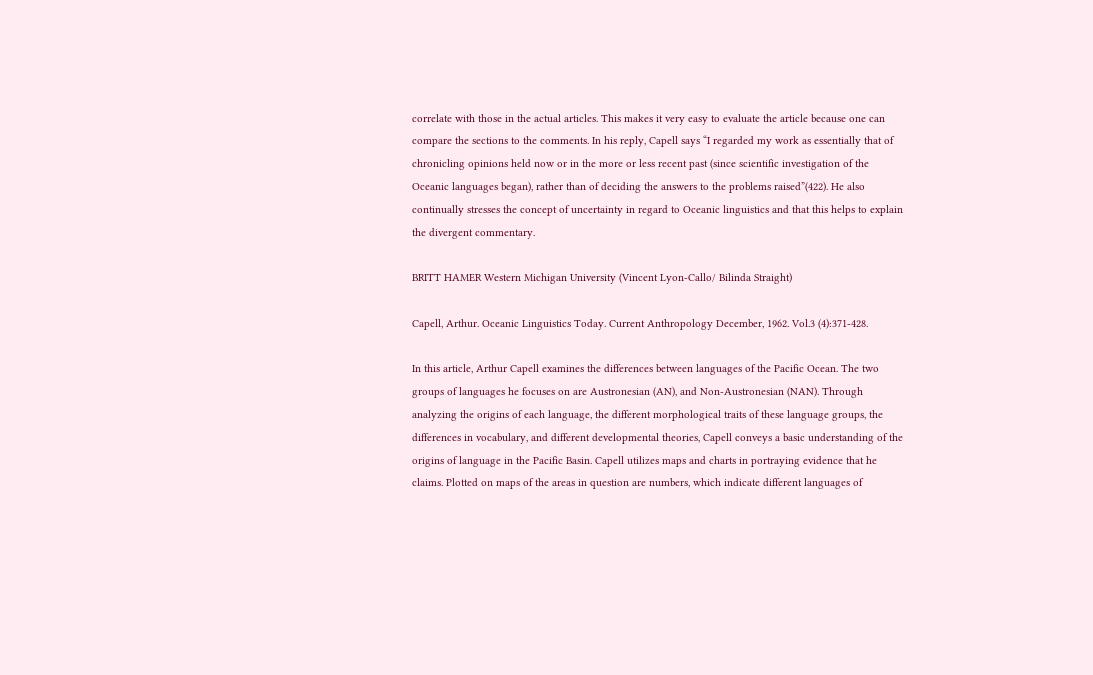correlate with those in the actual articles. This makes it very easy to evaluate the article because one can compare the sections to the comments. In his reply, Capell says “I regarded my work as essentially that of chronicling opinions held now or in the more or less recent past (since scientific investigation of the Oceanic languages began), rather than of deciding the answers to the problems raised”(422). He also continually stresses the concept of uncertainty in regard to Oceanic linguistics and that this helps to explain the divergent commentary.

BRITT HAMER Western Michigan University (Vincent Lyon-Callo/ Bilinda Straight)

Capell, Arthur. Oceanic Linguistics Today. Current Anthropology December, 1962. Vol.3 (4):371-428.

In this article, Arthur Capell examines the differences between languages of the Pacific Ocean. The two groups of languages he focuses on are Austronesian (AN), and Non-Austronesian (NAN). Through analyzing the origins of each language, the different morphological traits of these language groups, the differences in vocabulary, and different developmental theories, Capell conveys a basic understanding of the origins of language in the Pacific Basin. Capell utilizes maps and charts in portraying evidence that he claims. Plotted on maps of the areas in question are numbers, which indicate different languages of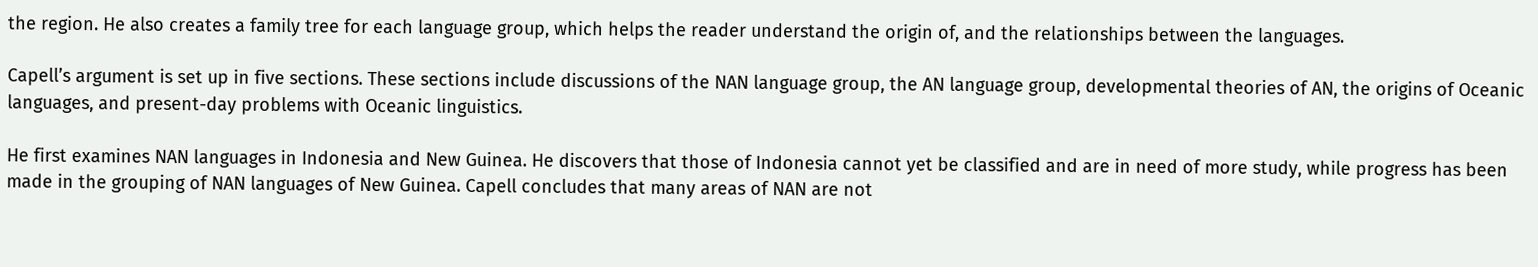the region. He also creates a family tree for each language group, which helps the reader understand the origin of, and the relationships between the languages.

Capell’s argument is set up in five sections. These sections include discussions of the NAN language group, the AN language group, developmental theories of AN, the origins of Oceanic languages, and present-day problems with Oceanic linguistics.

He first examines NAN languages in Indonesia and New Guinea. He discovers that those of Indonesia cannot yet be classified and are in need of more study, while progress has been made in the grouping of NAN languages of New Guinea. Capell concludes that many areas of NAN are not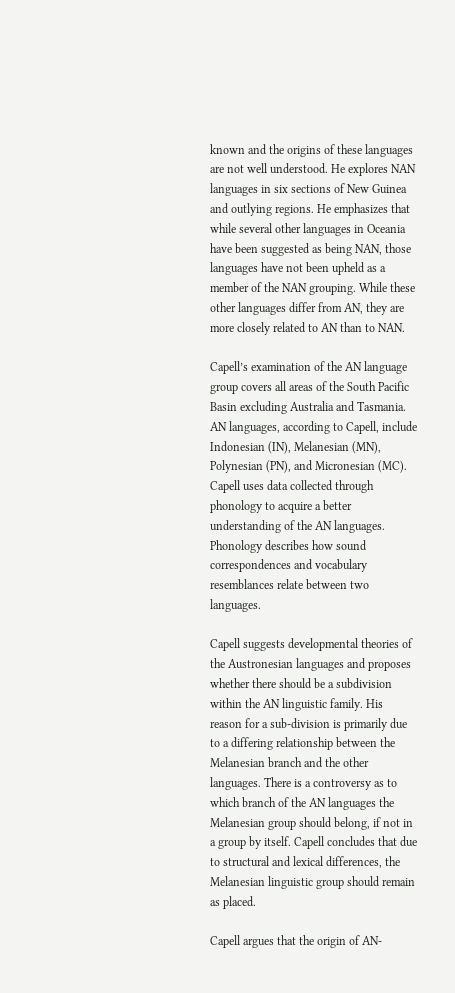known and the origins of these languages are not well understood. He explores NAN languages in six sections of New Guinea and outlying regions. He emphasizes that while several other languages in Oceania have been suggested as being NAN, those languages have not been upheld as a member of the NAN grouping. While these other languages differ from AN, they are more closely related to AN than to NAN.

Capell’s examination of the AN language group covers all areas of the South Pacific Basin excluding Australia and Tasmania. AN languages, according to Capell, include Indonesian (IN), Melanesian (MN), Polynesian (PN), and Micronesian (MC). Capell uses data collected through phonology to acquire a better understanding of the AN languages. Phonology describes how sound correspondences and vocabulary resemblances relate between two languages.

Capell suggests developmental theories of the Austronesian languages and proposes whether there should be a subdivision within the AN linguistic family. His reason for a sub-division is primarily due to a differing relationship between the Melanesian branch and the other languages. There is a controversy as to which branch of the AN languages the Melanesian group should belong, if not in a group by itself. Capell concludes that due to structural and lexical differences, the Melanesian linguistic group should remain as placed.

Capell argues that the origin of AN-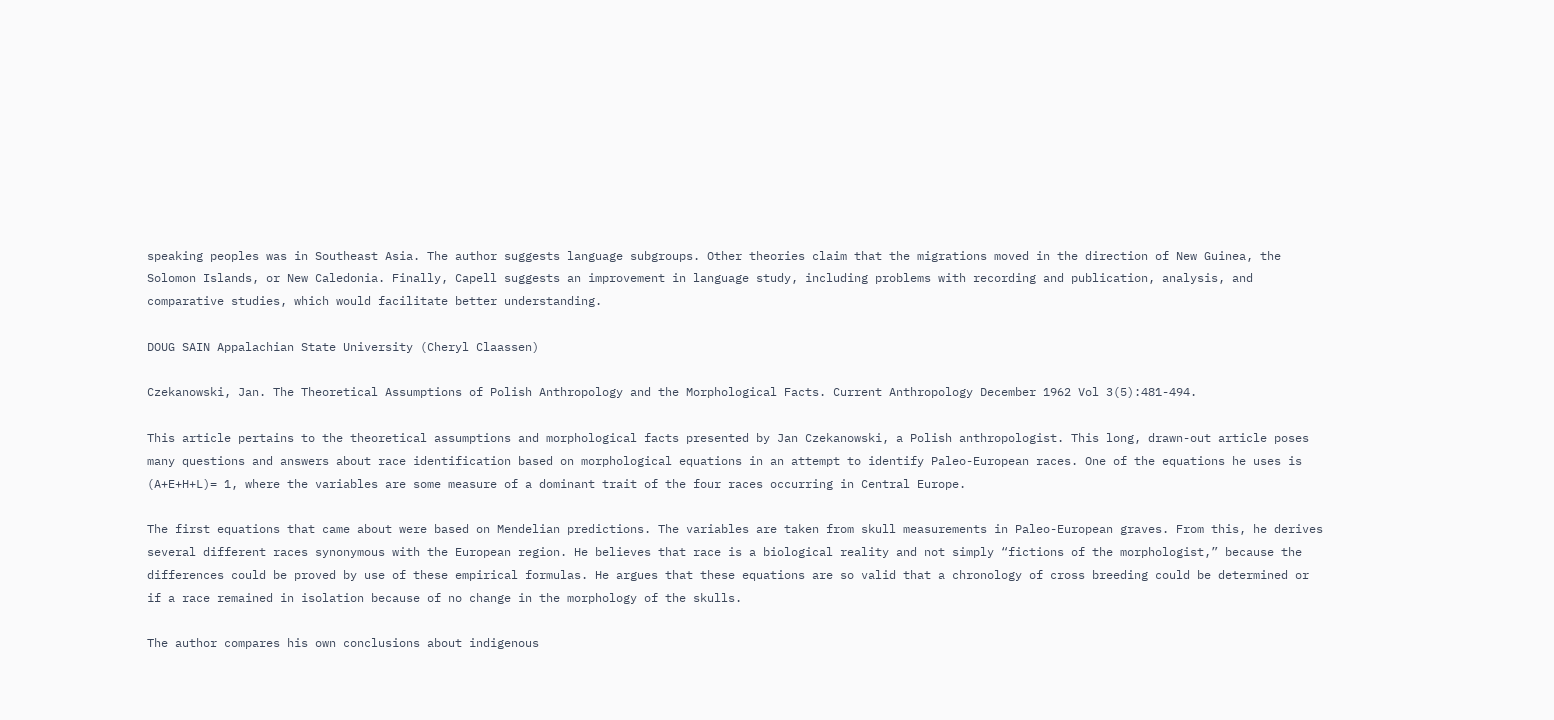speaking peoples was in Southeast Asia. The author suggests language subgroups. Other theories claim that the migrations moved in the direction of New Guinea, the Solomon Islands, or New Caledonia. Finally, Capell suggests an improvement in language study, including problems with recording and publication, analysis, and comparative studies, which would facilitate better understanding.

DOUG SAIN Appalachian State University (Cheryl Claassen)

Czekanowski, Jan. The Theoretical Assumptions of Polish Anthropology and the Morphological Facts. Current Anthropology December 1962 Vol 3(5):481-494.

This article pertains to the theoretical assumptions and morphological facts presented by Jan Czekanowski, a Polish anthropologist. This long, drawn-out article poses many questions and answers about race identification based on morphological equations in an attempt to identify Paleo-European races. One of the equations he uses is (A+E+H+L)= 1, where the variables are some measure of a dominant trait of the four races occurring in Central Europe.

The first equations that came about were based on Mendelian predictions. The variables are taken from skull measurements in Paleo-European graves. From this, he derives several different races synonymous with the European region. He believes that race is a biological reality and not simply “fictions of the morphologist,” because the differences could be proved by use of these empirical formulas. He argues that these equations are so valid that a chronology of cross breeding could be determined or if a race remained in isolation because of no change in the morphology of the skulls.

The author compares his own conclusions about indigenous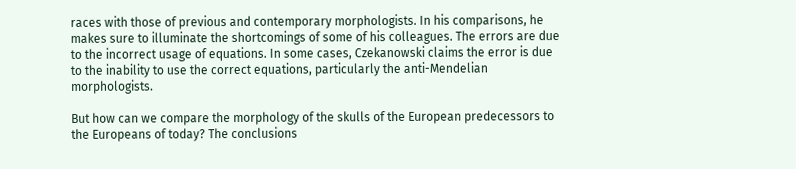races with those of previous and contemporary morphologists. In his comparisons, he makes sure to illuminate the shortcomings of some of his colleagues. The errors are due to the incorrect usage of equations. In some cases, Czekanowski claims the error is due to the inability to use the correct equations, particularly the anti-Mendelian morphologists.

But how can we compare the morphology of the skulls of the European predecessors to the Europeans of today? The conclusions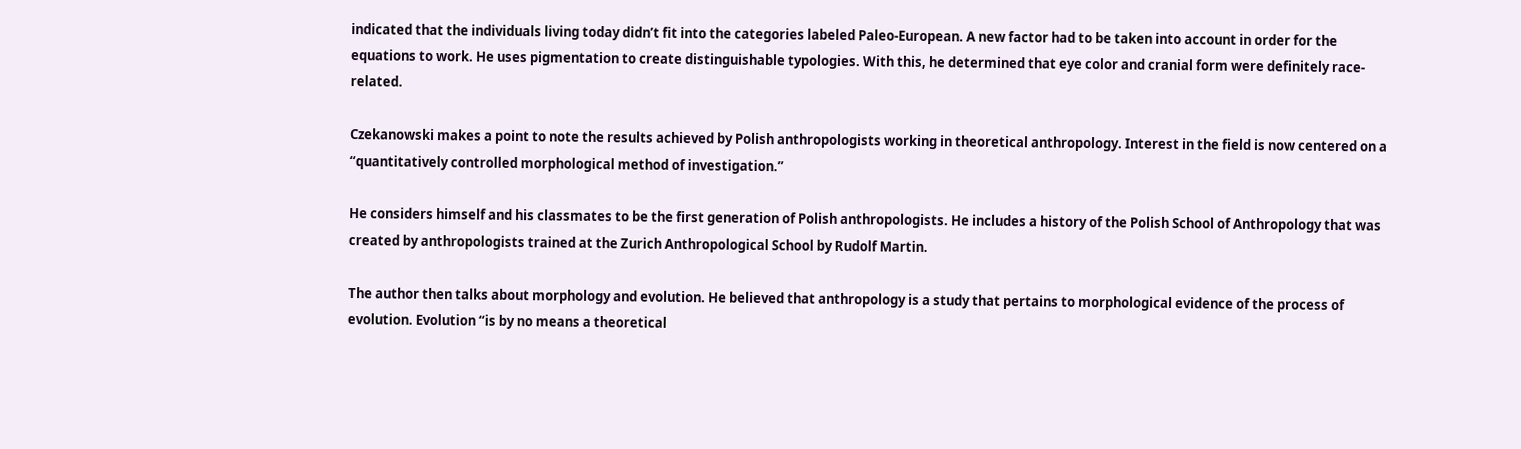indicated that the individuals living today didn’t fit into the categories labeled Paleo-European. A new factor had to be taken into account in order for the equations to work. He uses pigmentation to create distinguishable typologies. With this, he determined that eye color and cranial form were definitely race-related.

Czekanowski makes a point to note the results achieved by Polish anthropologists working in theoretical anthropology. Interest in the field is now centered on a “quantitatively controlled morphological method of investigation.”

He considers himself and his classmates to be the first generation of Polish anthropologists. He includes a history of the Polish School of Anthropology that was created by anthropologists trained at the Zurich Anthropological School by Rudolf Martin.

The author then talks about morphology and evolution. He believed that anthropology is a study that pertains to morphological evidence of the process of evolution. Evolution “is by no means a theoretical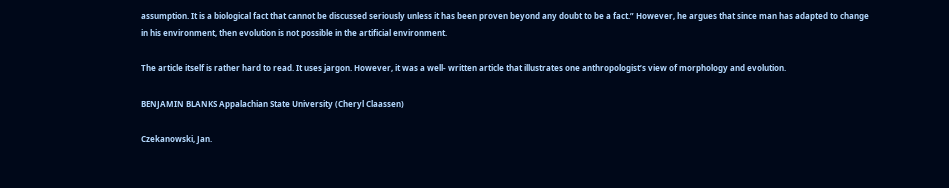assumption. It is a biological fact that cannot be discussed seriously unless it has been proven beyond any doubt to be a fact.” However, he argues that since man has adapted to change in his environment, then evolution is not possible in the artificial environment.

The article itself is rather hard to read. It uses jargon. However, it was a well- written article that illustrates one anthropologist’s view of morphology and evolution.

BENJAMIN BLANKS Appalachian State University (Cheryl Claassen)

Czekanowski, Jan.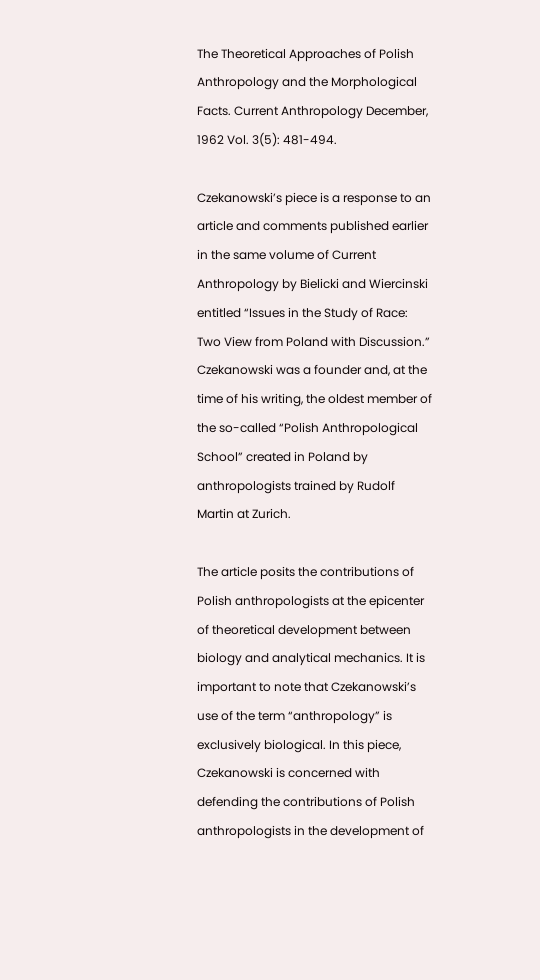The Theoretical Approaches of Polish Anthropology and the Morphological Facts. Current Anthropology December, 1962 Vol. 3(5): 481-494.

Czekanowski’s piece is a response to an article and comments published earlier in the same volume of Current Anthropology by Bielicki and Wiercinski entitled “Issues in the Study of Race: Two View from Poland with Discussion.” Czekanowski was a founder and, at the time of his writing, the oldest member of the so-called “Polish Anthropological School” created in Poland by anthropologists trained by Rudolf Martin at Zurich.

The article posits the contributions of Polish anthropologists at the epicenter of theoretical development between biology and analytical mechanics. It is important to note that Czekanowski’s use of the term “anthropology” is exclusively biological. In this piece, Czekanowski is concerned with defending the contributions of Polish anthropologists in the development of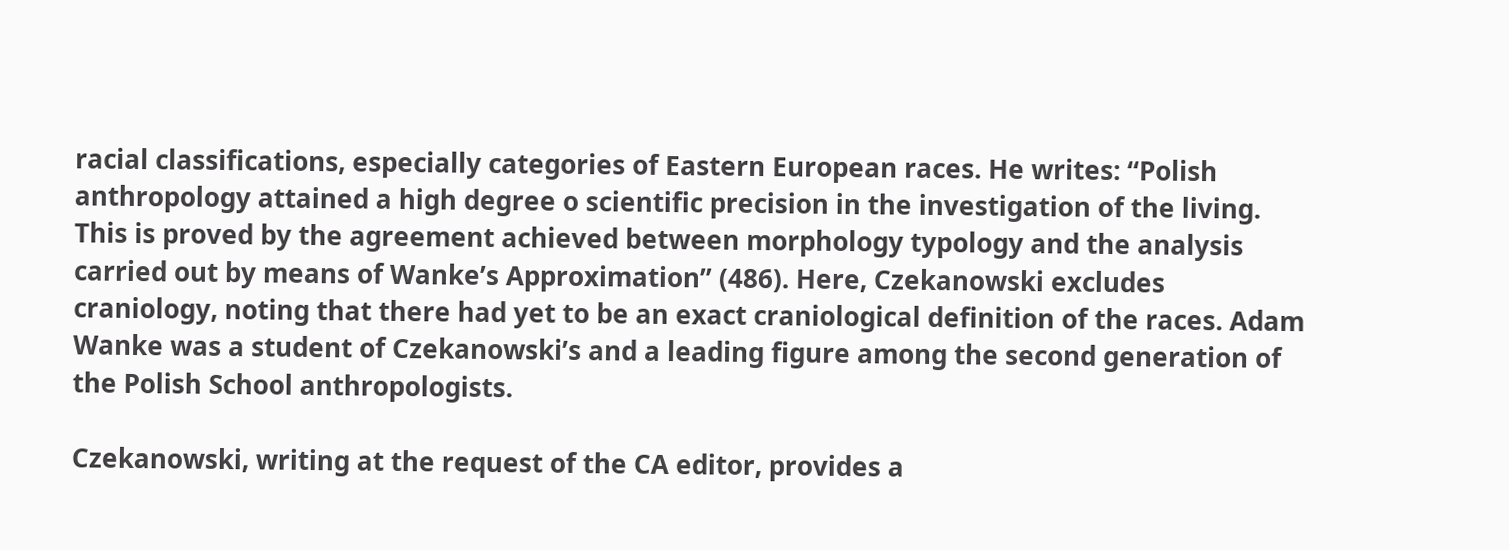racial classifications, especially categories of Eastern European races. He writes: “Polish anthropology attained a high degree o scientific precision in the investigation of the living. This is proved by the agreement achieved between morphology typology and the analysis carried out by means of Wanke’s Approximation” (486). Here, Czekanowski excludes craniology, noting that there had yet to be an exact craniological definition of the races. Adam Wanke was a student of Czekanowski’s and a leading figure among the second generation of the Polish School anthropologists.

Czekanowski, writing at the request of the CA editor, provides a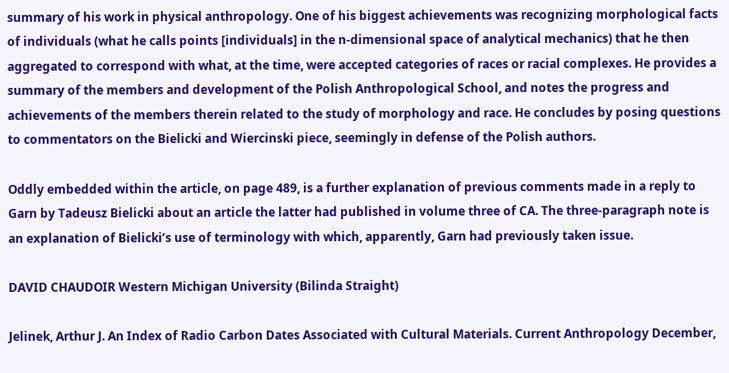summary of his work in physical anthropology. One of his biggest achievements was recognizing morphological facts of individuals (what he calls points [individuals] in the n-dimensional space of analytical mechanics) that he then aggregated to correspond with what, at the time, were accepted categories of races or racial complexes. He provides a summary of the members and development of the Polish Anthropological School, and notes the progress and achievements of the members therein related to the study of morphology and race. He concludes by posing questions to commentators on the Bielicki and Wiercinski piece, seemingly in defense of the Polish authors.

Oddly embedded within the article, on page 489, is a further explanation of previous comments made in a reply to Garn by Tadeusz Bielicki about an article the latter had published in volume three of CA. The three-paragraph note is an explanation of Bielicki’s use of terminology with which, apparently, Garn had previously taken issue.

DAVID CHAUDOIR Western Michigan University (Bilinda Straight)

Jelinek, Arthur J. An Index of Radio Carbon Dates Associated with Cultural Materials. Current Anthropology December,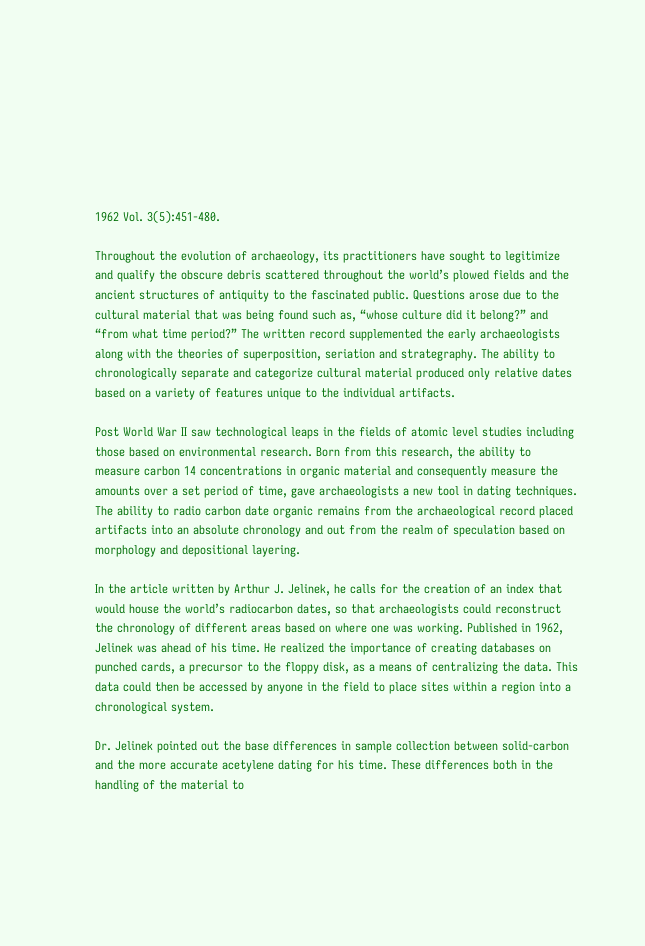1962 Vol. 3(5):451-480.

Throughout the evolution of archaeology, its practitioners have sought to legitimize and qualify the obscure debris scattered throughout the world’s plowed fields and the ancient structures of antiquity to the fascinated public. Questions arose due to the cultural material that was being found such as, “whose culture did it belong?” and “from what time period?” The written record supplemented the early archaeologists along with the theories of superposition, seriation and strategraphy. The ability to chronologically separate and categorize cultural material produced only relative dates based on a variety of features unique to the individual artifacts.

Post World War II saw technological leaps in the fields of atomic level studies including those based on environmental research. Born from this research, the ability to measure carbon 14 concentrations in organic material and consequently measure the amounts over a set period of time, gave archaeologists a new tool in dating techniques. The ability to radio carbon date organic remains from the archaeological record placed artifacts into an absolute chronology and out from the realm of speculation based on morphology and depositional layering.

In the article written by Arthur J. Jelinek, he calls for the creation of an index that would house the world’s radiocarbon dates, so that archaeologists could reconstruct the chronology of different areas based on where one was working. Published in 1962, Jelinek was ahead of his time. He realized the importance of creating databases on punched cards, a precursor to the floppy disk, as a means of centralizing the data. This data could then be accessed by anyone in the field to place sites within a region into a chronological system.

Dr. Jelinek pointed out the base differences in sample collection between solid-carbon and the more accurate acetylene dating for his time. These differences both in the handling of the material to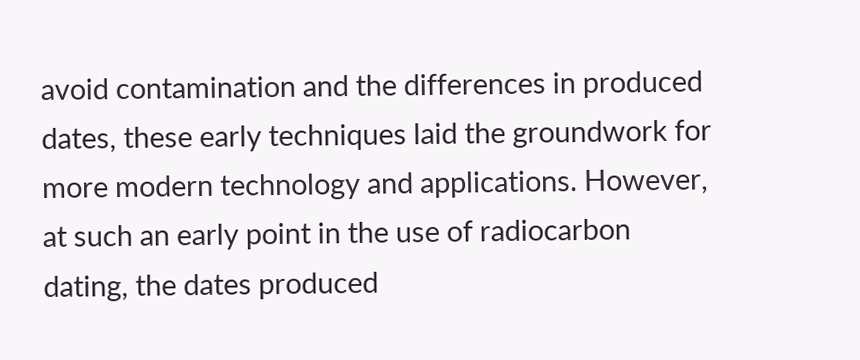avoid contamination and the differences in produced dates, these early techniques laid the groundwork for more modern technology and applications. However, at such an early point in the use of radiocarbon dating, the dates produced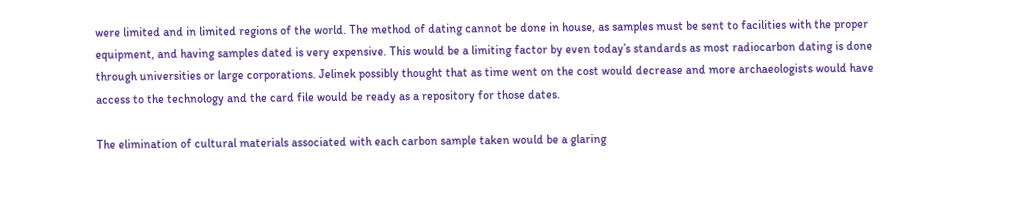were limited and in limited regions of the world. The method of dating cannot be done in house, as samples must be sent to facilities with the proper equipment, and having samples dated is very expensive. This would be a limiting factor by even today’s standards as most radiocarbon dating is done through universities or large corporations. Jelinek possibly thought that as time went on the cost would decrease and more archaeologists would have access to the technology and the card file would be ready as a repository for those dates.

The elimination of cultural materials associated with each carbon sample taken would be a glaring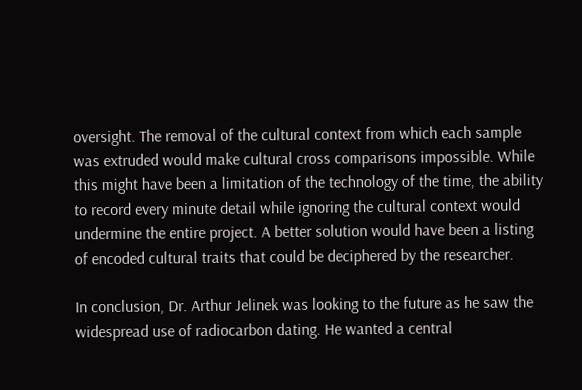oversight. The removal of the cultural context from which each sample was extruded would make cultural cross comparisons impossible. While this might have been a limitation of the technology of the time, the ability to record every minute detail while ignoring the cultural context would undermine the entire project. A better solution would have been a listing of encoded cultural traits that could be deciphered by the researcher.

In conclusion, Dr. Arthur Jelinek was looking to the future as he saw the widespread use of radiocarbon dating. He wanted a central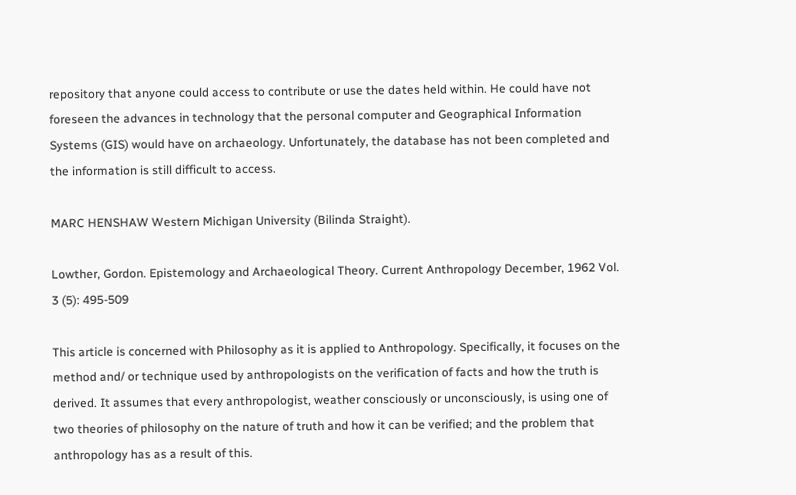repository that anyone could access to contribute or use the dates held within. He could have not foreseen the advances in technology that the personal computer and Geographical Information Systems (GIS) would have on archaeology. Unfortunately, the database has not been completed and the information is still difficult to access.

MARC HENSHAW Western Michigan University (Bilinda Straight).

Lowther, Gordon. Epistemology and Archaeological Theory. Current Anthropology December, 1962 Vol. 3 (5): 495-509

This article is concerned with Philosophy as it is applied to Anthropology. Specifically, it focuses on the method and/ or technique used by anthropologists on the verification of facts and how the truth is derived. It assumes that every anthropologist, weather consciously or unconsciously, is using one of two theories of philosophy on the nature of truth and how it can be verified; and the problem that anthropology has as a result of this.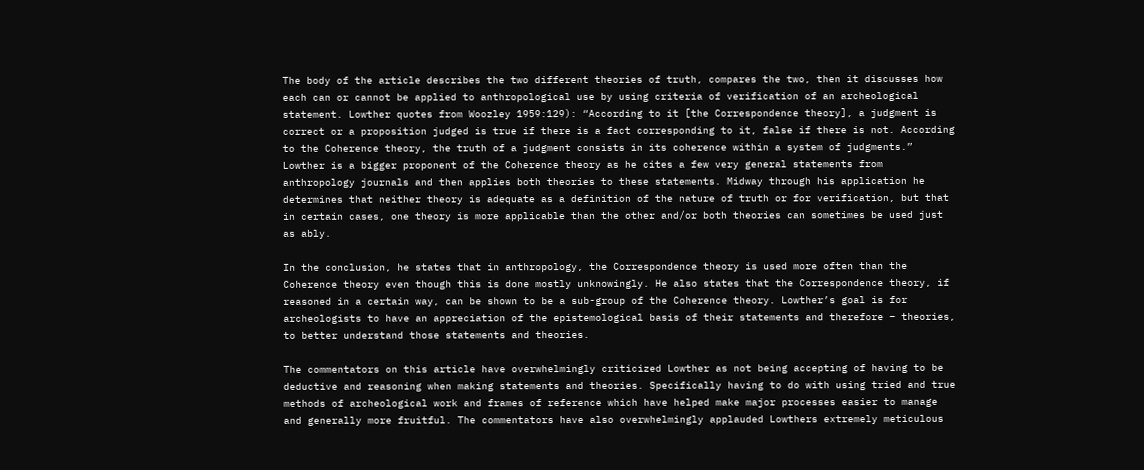The body of the article describes the two different theories of truth, compares the two, then it discusses how each can or cannot be applied to anthropological use by using criteria of verification of an archeological statement. Lowther quotes from Woozley 1959:129): “According to it [the Correspondence theory], a judgment is correct or a proposition judged is true if there is a fact corresponding to it, false if there is not. According to the Coherence theory, the truth of a judgment consists in its coherence within a system of judgments.” Lowther is a bigger proponent of the Coherence theory as he cites a few very general statements from anthropology journals and then applies both theories to these statements. Midway through his application he determines that neither theory is adequate as a definition of the nature of truth or for verification, but that in certain cases, one theory is more applicable than the other and/or both theories can sometimes be used just as ably.

In the conclusion, he states that in anthropology, the Correspondence theory is used more often than the Coherence theory even though this is done mostly unknowingly. He also states that the Correspondence theory, if reasoned in a certain way, can be shown to be a sub-group of the Coherence theory. Lowther’s goal is for archeologists to have an appreciation of the epistemological basis of their statements and therefore – theories, to better understand those statements and theories.

The commentators on this article have overwhelmingly criticized Lowther as not being accepting of having to be deductive and reasoning when making statements and theories. Specifically having to do with using tried and true methods of archeological work and frames of reference which have helped make major processes easier to manage and generally more fruitful. The commentators have also overwhelmingly applauded Lowthers extremely meticulous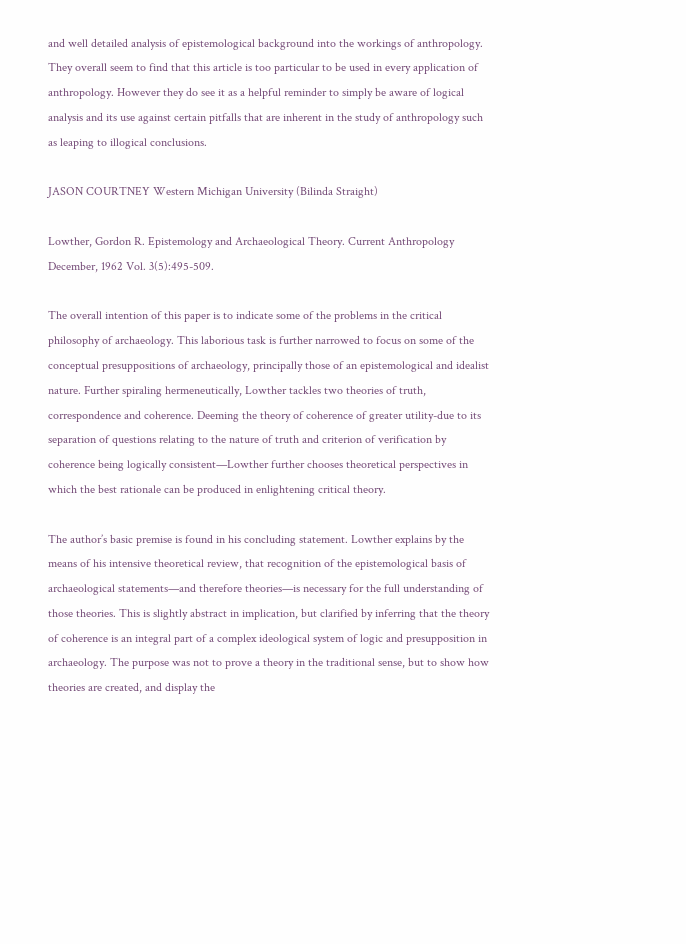and well detailed analysis of epistemological background into the workings of anthropology. They overall seem to find that this article is too particular to be used in every application of anthropology. However they do see it as a helpful reminder to simply be aware of logical analysis and its use against certain pitfalls that are inherent in the study of anthropology such as leaping to illogical conclusions.

JASON COURTNEY Western Michigan University (Bilinda Straight)

Lowther, Gordon R. Epistemology and Archaeological Theory. Current Anthropology December, 1962 Vol. 3(5):495-509.

The overall intention of this paper is to indicate some of the problems in the critical philosophy of archaeology. This laborious task is further narrowed to focus on some of the conceptual presuppositions of archaeology, principally those of an epistemological and idealist nature. Further spiraling hermeneutically, Lowther tackles two theories of truth, correspondence and coherence. Deeming the theory of coherence of greater utility-due to its separation of questions relating to the nature of truth and criterion of verification by coherence being logically consistent—Lowther further chooses theoretical perspectives in which the best rationale can be produced in enlightening critical theory.

The author’s basic premise is found in his concluding statement. Lowther explains by the means of his intensive theoretical review, that recognition of the epistemological basis of archaeological statements—and therefore theories—is necessary for the full understanding of those theories. This is slightly abstract in implication, but clarified by inferring that the theory of coherence is an integral part of a complex ideological system of logic and presupposition in archaeology. The purpose was not to prove a theory in the traditional sense, but to show how theories are created, and display the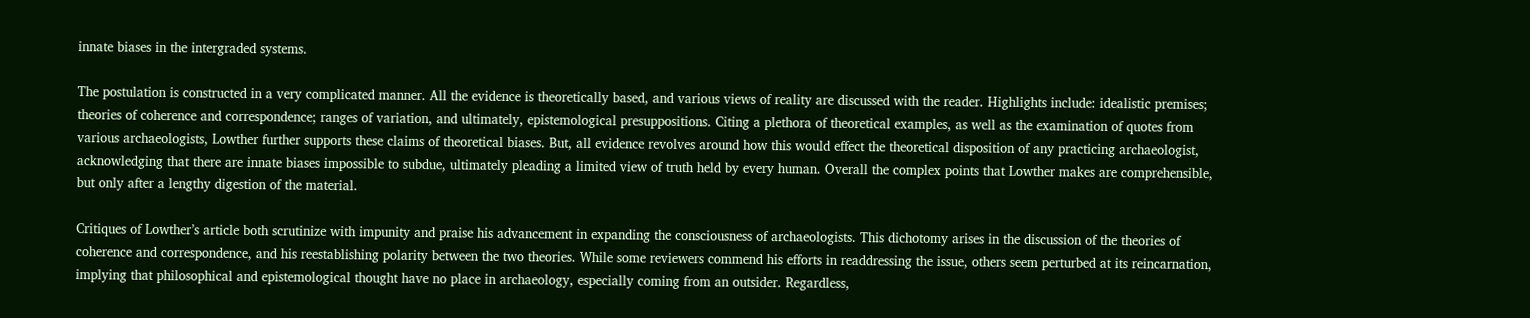innate biases in the intergraded systems.

The postulation is constructed in a very complicated manner. All the evidence is theoretically based, and various views of reality are discussed with the reader. Highlights include: idealistic premises; theories of coherence and correspondence; ranges of variation, and ultimately, epistemological presuppositions. Citing a plethora of theoretical examples, as well as the examination of quotes from various archaeologists, Lowther further supports these claims of theoretical biases. But, all evidence revolves around how this would effect the theoretical disposition of any practicing archaeologist, acknowledging that there are innate biases impossible to subdue, ultimately pleading a limited view of truth held by every human. Overall the complex points that Lowther makes are comprehensible, but only after a lengthy digestion of the material.

Critiques of Lowther’s article both scrutinize with impunity and praise his advancement in expanding the consciousness of archaeologists. This dichotomy arises in the discussion of the theories of coherence and correspondence, and his reestablishing polarity between the two theories. While some reviewers commend his efforts in readdressing the issue, others seem perturbed at its reincarnation, implying that philosophical and epistemological thought have no place in archaeology, especially coming from an outsider. Regardless,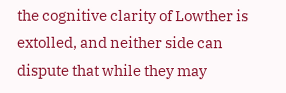the cognitive clarity of Lowther is extolled, and neither side can dispute that while they may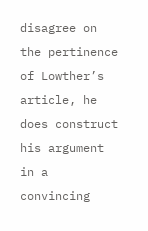disagree on the pertinence of Lowther’s article, he does construct his argument in a convincing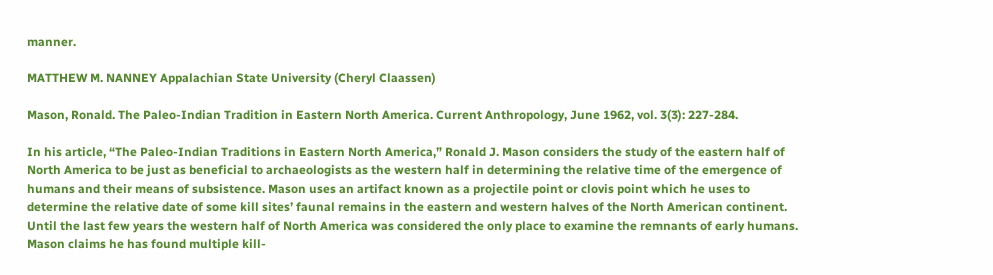manner.

MATTHEW M. NANNEY Appalachian State University (Cheryl Claassen)

Mason, Ronald. The Paleo-Indian Tradition in Eastern North America. Current Anthropology, June 1962, vol. 3(3): 227-284.

In his article, “The Paleo-Indian Traditions in Eastern North America,” Ronald J. Mason considers the study of the eastern half of North America to be just as beneficial to archaeologists as the western half in determining the relative time of the emergence of humans and their means of subsistence. Mason uses an artifact known as a projectile point or clovis point which he uses to determine the relative date of some kill sites’ faunal remains in the eastern and western halves of the North American continent. Until the last few years the western half of North America was considered the only place to examine the remnants of early humans. Mason claims he has found multiple kill-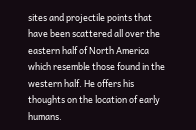sites and projectile points that have been scattered all over the eastern half of North America which resemble those found in the western half. He offers his thoughts on the location of early humans.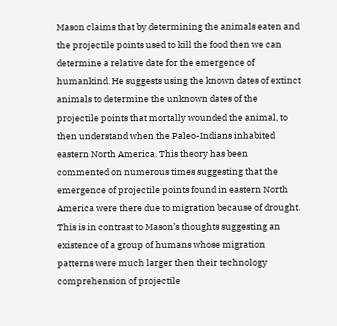Mason claims that by determining the animals eaten and the projectile points used to kill the food then we can determine a relative date for the emergence of humankind. He suggests using the known dates of extinct animals to determine the unknown dates of the projectile points that mortally wounded the animal, to then understand when the Paleo-Indians inhabited eastern North America. This theory has been commented on numerous times suggesting that the emergence of projectile points found in eastern North America were there due to migration because of drought. This is in contrast to Mason’s thoughts suggesting an existence of a group of humans whose migration patterns were much larger then their technology comprehension of projectile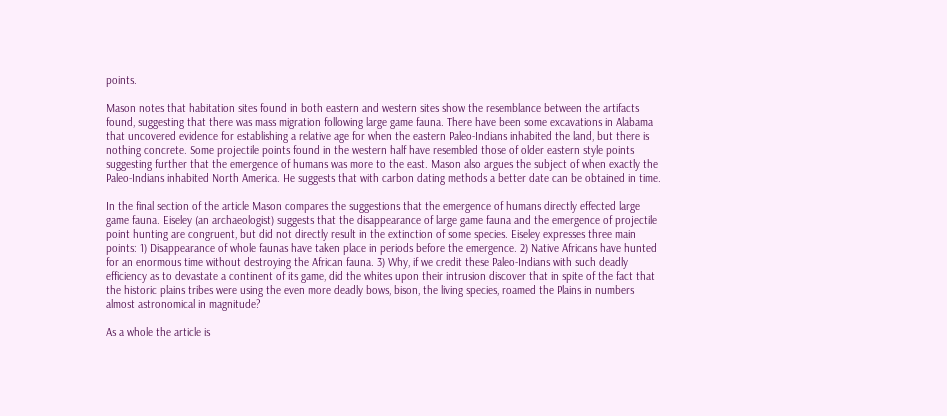points.

Mason notes that habitation sites found in both eastern and western sites show the resemblance between the artifacts found, suggesting that there was mass migration following large game fauna. There have been some excavations in Alabama that uncovered evidence for establishing a relative age for when the eastern Paleo-Indians inhabited the land, but there is nothing concrete. Some projectile points found in the western half have resembled those of older eastern style points suggesting further that the emergence of humans was more to the east. Mason also argues the subject of when exactly the Paleo-Indians inhabited North America. He suggests that with carbon dating methods a better date can be obtained in time.

In the final section of the article Mason compares the suggestions that the emergence of humans directly effected large game fauna. Eiseley (an archaeologist) suggests that the disappearance of large game fauna and the emergence of projectile point hunting are congruent, but did not directly result in the extinction of some species. Eiseley expresses three main points: 1) Disappearance of whole faunas have taken place in periods before the emergence. 2) Native Africans have hunted for an enormous time without destroying the African fauna. 3) Why, if we credit these Paleo-Indians with such deadly efficiency as to devastate a continent of its game, did the whites upon their intrusion discover that in spite of the fact that the historic plains tribes were using the even more deadly bows, bison, the living species, roamed the Plains in numbers almost astronomical in magnitude?

As a whole the article is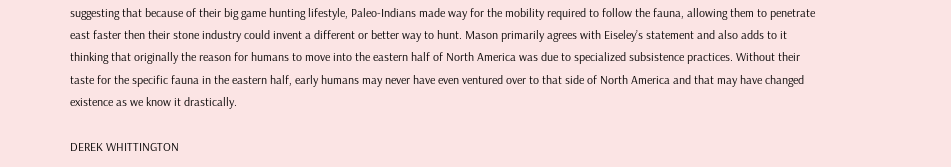suggesting that because of their big game hunting lifestyle, Paleo-Indians made way for the mobility required to follow the fauna, allowing them to penetrate east faster then their stone industry could invent a different or better way to hunt. Mason primarily agrees with Eiseley’s statement and also adds to it thinking that originally the reason for humans to move into the eastern half of North America was due to specialized subsistence practices. Without their taste for the specific fauna in the eastern half, early humans may never have even ventured over to that side of North America and that may have changed existence as we know it drastically.

DEREK WHITTINGTON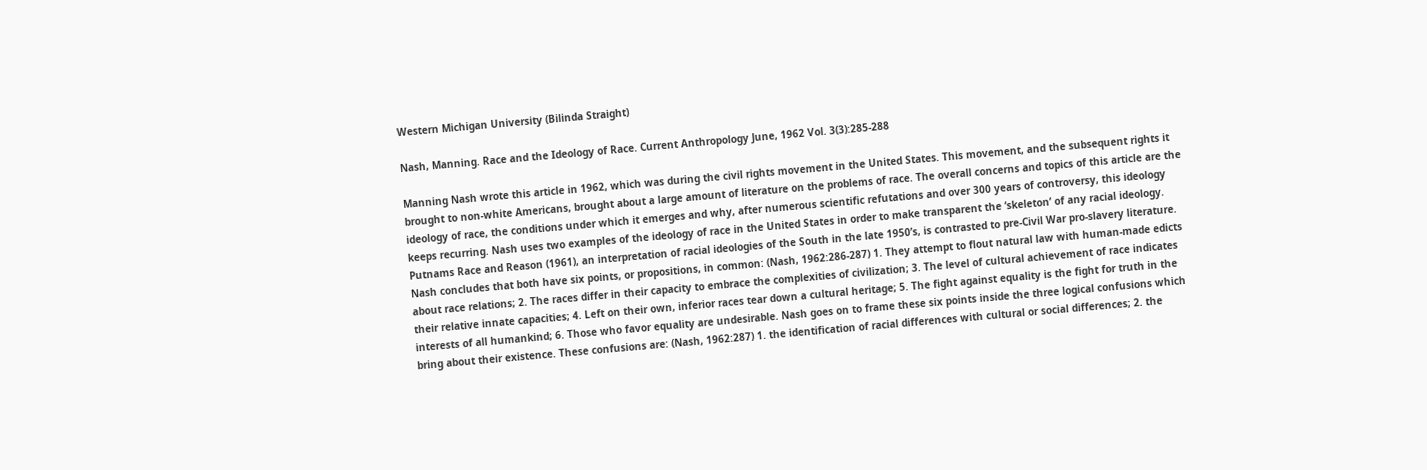Western Michigan University (Bilinda Straight)

Nash, Manning. Race and the Ideology of Race. Current Anthropology June, 1962 Vol. 3(3):285-288

Manning Nash wrote this article in 1962, which was during the civil rights movement in the United States. This movement, and the subsequent rights it brought to non-white Americans, brought about a large amount of literature on the problems of race. The overall concerns and topics of this article are the ideology of race, the conditions under which it emerges and why, after numerous scientific refutations and over 300 years of controversy, this ideology keeps recurring. Nash uses two examples of the ideology of race in the United States in order to make transparent the ‘skeleton’ of any racial ideology. Putnams Race and Reason (1961), an interpretation of racial ideologies of the South in the late 1950’s, is contrasted to pre-Civil War pro-slavery literature. Nash concludes that both have six points, or propositions, in common: (Nash, 1962:286-287) 1. They attempt to flout natural law with human-made edicts about race relations; 2. The races differ in their capacity to embrace the complexities of civilization; 3. The level of cultural achievement of race indicates their relative innate capacities; 4. Left on their own, inferior races tear down a cultural heritage; 5. The fight against equality is the fight for truth in the interests of all humankind; 6. Those who favor equality are undesirable. Nash goes on to frame these six points inside the three logical confusions which bring about their existence. These confusions are: (Nash, 1962:287) 1. the identification of racial differences with cultural or social differences; 2. the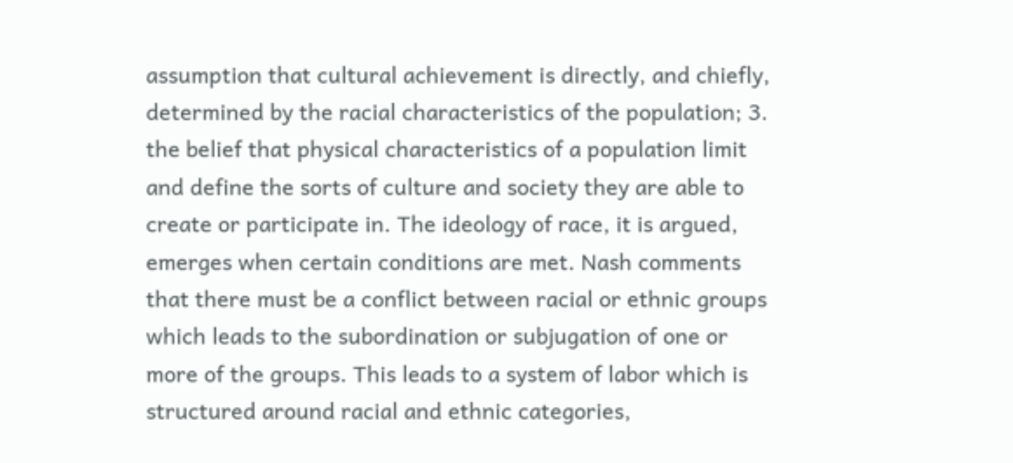assumption that cultural achievement is directly, and chiefly, determined by the racial characteristics of the population; 3. the belief that physical characteristics of a population limit and define the sorts of culture and society they are able to create or participate in. The ideology of race, it is argued, emerges when certain conditions are met. Nash comments that there must be a conflict between racial or ethnic groups which leads to the subordination or subjugation of one or more of the groups. This leads to a system of labor which is structured around racial and ethnic categories,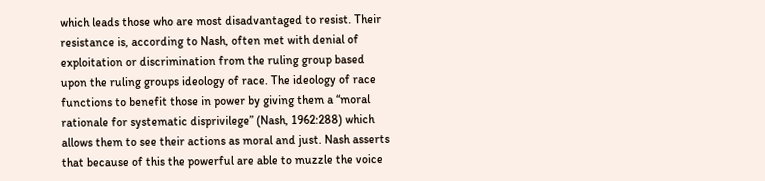which leads those who are most disadvantaged to resist. Their resistance is, according to Nash, often met with denial of exploitation or discrimination from the ruling group based upon the ruling groups ideology of race. The ideology of race functions to benefit those in power by giving them a “moral rationale for systematic disprivilege” (Nash, 1962:288) which allows them to see their actions as moral and just. Nash asserts that because of this the powerful are able to muzzle the voice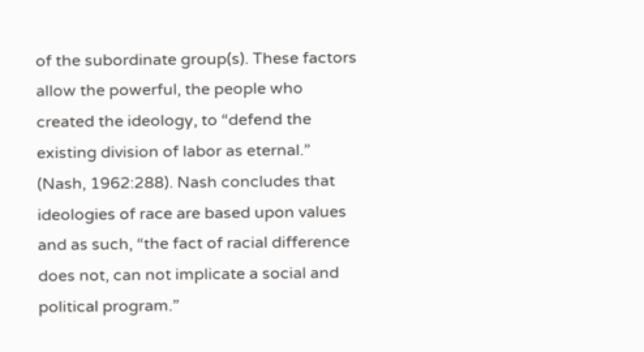of the subordinate group(s). These factors allow the powerful, the people who created the ideology, to “defend the existing division of labor as eternal.” (Nash, 1962:288). Nash concludes that ideologies of race are based upon values and as such, “the fact of racial difference does not, can not implicate a social and political program.”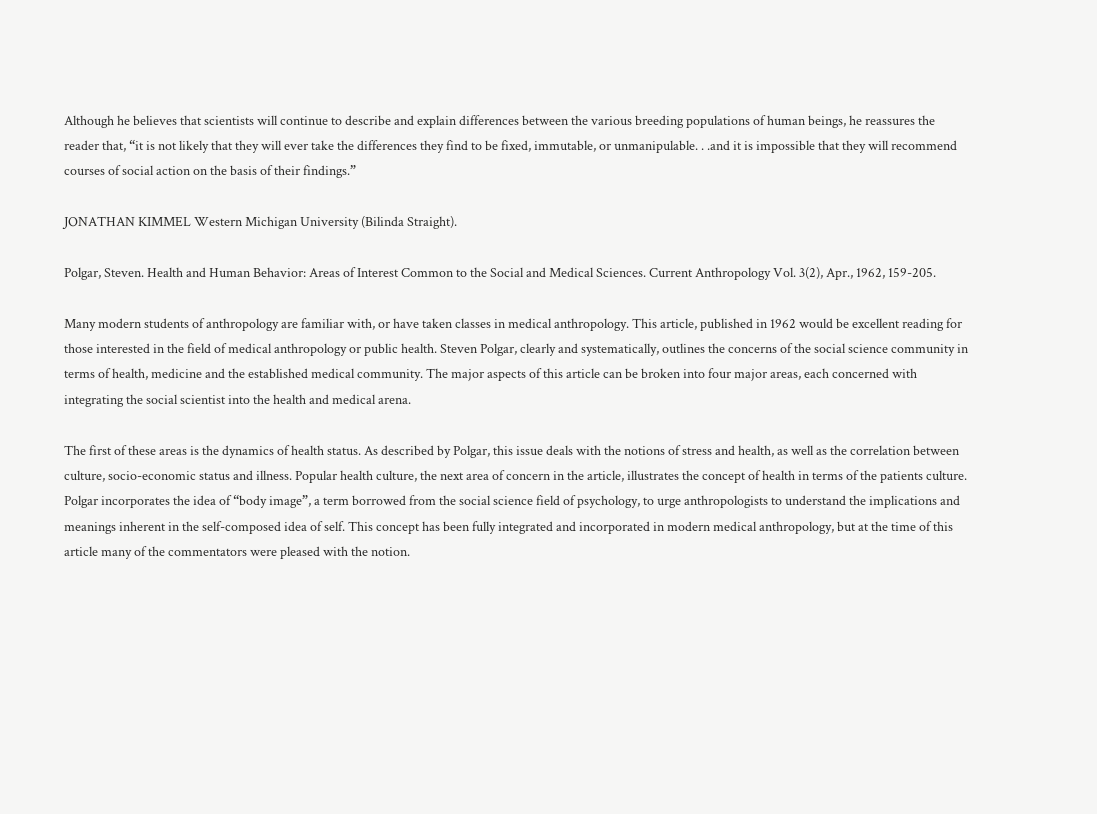Although he believes that scientists will continue to describe and explain differences between the various breeding populations of human beings, he reassures the reader that, “it is not likely that they will ever take the differences they find to be fixed, immutable, or unmanipulable. . .and it is impossible that they will recommend courses of social action on the basis of their findings.”

JONATHAN KIMMEL Western Michigan University (Bilinda Straight).

Polgar, Steven. Health and Human Behavior: Areas of Interest Common to the Social and Medical Sciences. Current Anthropology Vol. 3(2), Apr., 1962, 159-205.

Many modern students of anthropology are familiar with, or have taken classes in medical anthropology. This article, published in 1962 would be excellent reading for those interested in the field of medical anthropology or public health. Steven Polgar, clearly and systematically, outlines the concerns of the social science community in terms of health, medicine and the established medical community. The major aspects of this article can be broken into four major areas, each concerned with integrating the social scientist into the health and medical arena.

The first of these areas is the dynamics of health status. As described by Polgar, this issue deals with the notions of stress and health, as well as the correlation between culture, socio-economic status and illness. Popular health culture, the next area of concern in the article, illustrates the concept of health in terms of the patients culture. Polgar incorporates the idea of “body image”, a term borrowed from the social science field of psychology, to urge anthropologists to understand the implications and meanings inherent in the self-composed idea of self. This concept has been fully integrated and incorporated in modern medical anthropology, but at the time of this article many of the commentators were pleased with the notion.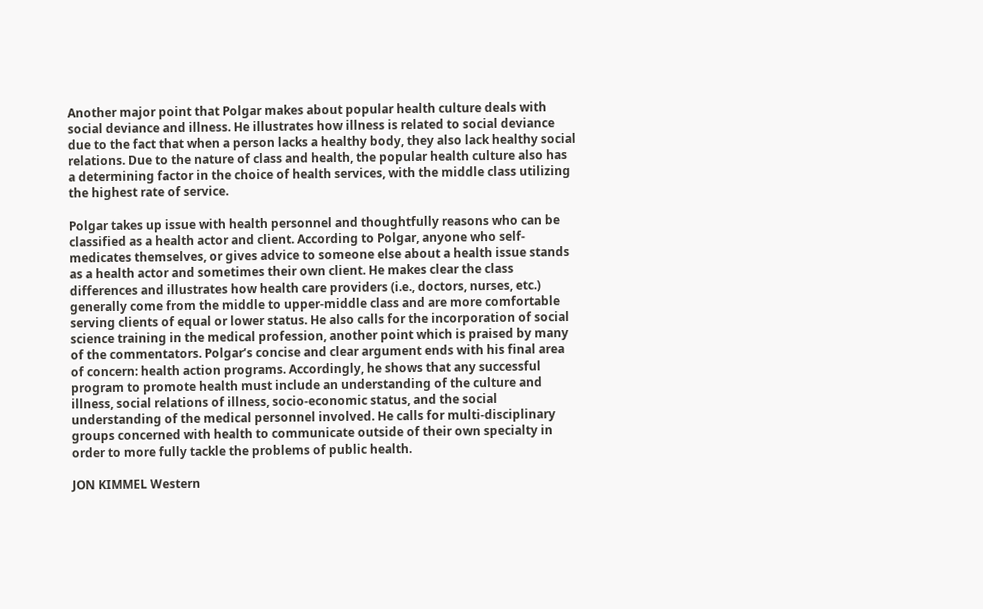Another major point that Polgar makes about popular health culture deals with social deviance and illness. He illustrates how illness is related to social deviance due to the fact that when a person lacks a healthy body, they also lack healthy social relations. Due to the nature of class and health, the popular health culture also has a determining factor in the choice of health services, with the middle class utilizing the highest rate of service.

Polgar takes up issue with health personnel and thoughtfully reasons who can be classified as a health actor and client. According to Polgar, anyone who self-medicates themselves, or gives advice to someone else about a health issue stands as a health actor and sometimes their own client. He makes clear the class differences and illustrates how health care providers (i.e., doctors, nurses, etc.) generally come from the middle to upper-middle class and are more comfortable serving clients of equal or lower status. He also calls for the incorporation of social science training in the medical profession, another point which is praised by many of the commentators. Polgar’s concise and clear argument ends with his final area of concern: health action programs. Accordingly, he shows that any successful program to promote health must include an understanding of the culture and illness, social relations of illness, socio-economic status, and the social understanding of the medical personnel involved. He calls for multi-disciplinary groups concerned with health to communicate outside of their own specialty in order to more fully tackle the problems of public health.

JON KIMMEL Western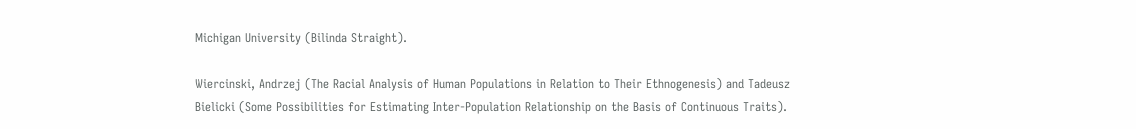Michigan University (Bilinda Straight).

Wiercinski, Andrzej (The Racial Analysis of Human Populations in Relation to Their Ethnogenesis) and Tadeusz Bielicki (Some Possibilities for Estimating Inter-Population Relationship on the Basis of Continuous Traits).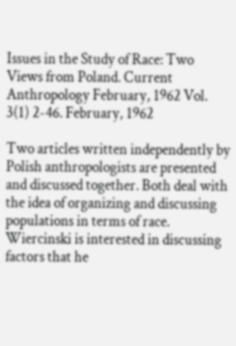Issues in the Study of Race: Two Views from Poland. Current Anthropology February, 1962 Vol. 3(1) 2-46. February, 1962

Two articles written independently by Polish anthropologists are presented and discussed together. Both deal with the idea of organizing and discussing populations in terms of race. Wiercinski is interested in discussing factors that he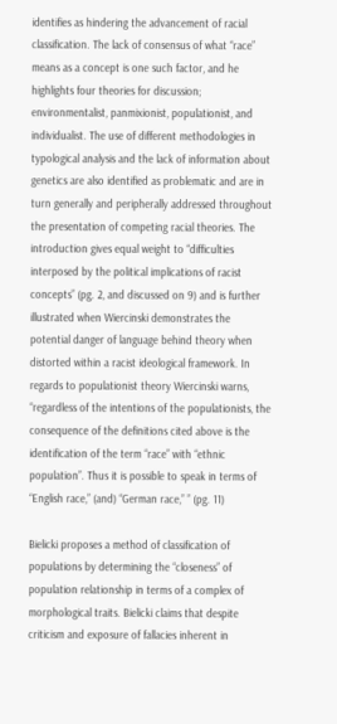identifies as hindering the advancement of racial classification. The lack of consensus of what “race” means as a concept is one such factor, and he highlights four theories for discussion; environmentalist, panmixionist, populationist, and individualist. The use of different methodologies in typological analysis and the lack of information about genetics are also identified as problematic and are in turn generally and peripherally addressed throughout the presentation of competing racial theories. The introduction gives equal weight to “difficulties interposed by the political implications of racist concepts” (pg. 2, and discussed on 9) and is further illustrated when Wiercinski demonstrates the potential danger of language behind theory when distorted within a racist ideological framework. In regards to populationist theory Wiercinski warns, “regardless of the intentions of the populationists, the consequence of the definitions cited above is the identification of the term “race” with “ethnic population”. Thus it is possible to speak in terms of “English race,” (and) “German race,” ” (pg. 11)

Bielicki proposes a method of classification of populations by determining the “closeness” of population relationship in terms of a complex of morphological traits. Bielicki claims that despite criticism and exposure of fallacies inherent in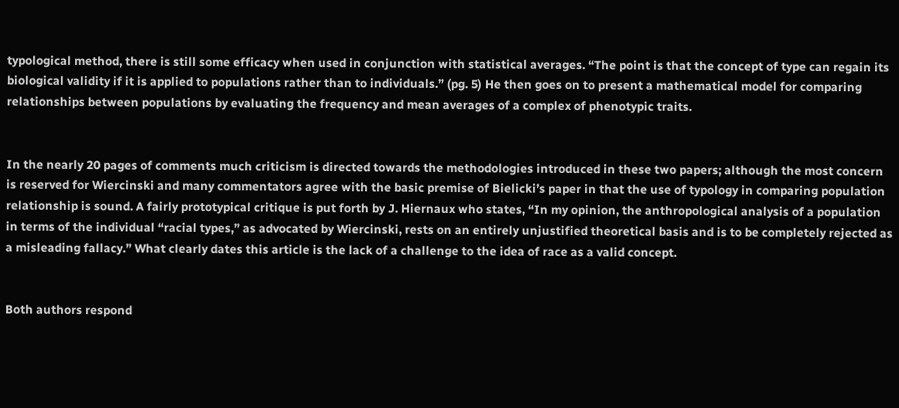typological method, there is still some efficacy when used in conjunction with statistical averages. “The point is that the concept of type can regain its biological validity if it is applied to populations rather than to individuals.” (pg. 5) He then goes on to present a mathematical model for comparing relationships between populations by evaluating the frequency and mean averages of a complex of phenotypic traits.


In the nearly 20 pages of comments much criticism is directed towards the methodologies introduced in these two papers; although the most concern is reserved for Wiercinski and many commentators agree with the basic premise of Bielicki’s paper in that the use of typology in comparing population relationship is sound. A fairly prototypical critique is put forth by J. Hiernaux who states, “In my opinion, the anthropological analysis of a population in terms of the individual “racial types,” as advocated by Wiercinski, rests on an entirely unjustified theoretical basis and is to be completely rejected as a misleading fallacy.” What clearly dates this article is the lack of a challenge to the idea of race as a valid concept.


Both authors respond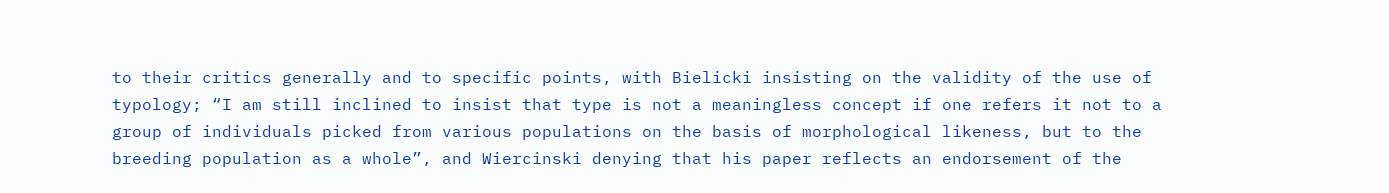to their critics generally and to specific points, with Bielicki insisting on the validity of the use of typology; “I am still inclined to insist that type is not a meaningless concept if one refers it not to a group of individuals picked from various populations on the basis of morphological likeness, but to the breeding population as a whole”, and Wiercinski denying that his paper reflects an endorsement of the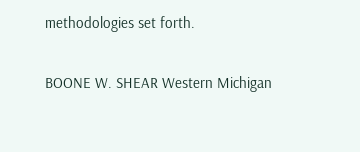methodologies set forth.

BOONE W. SHEAR Western Michigan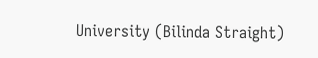University (Bilinda Straight)